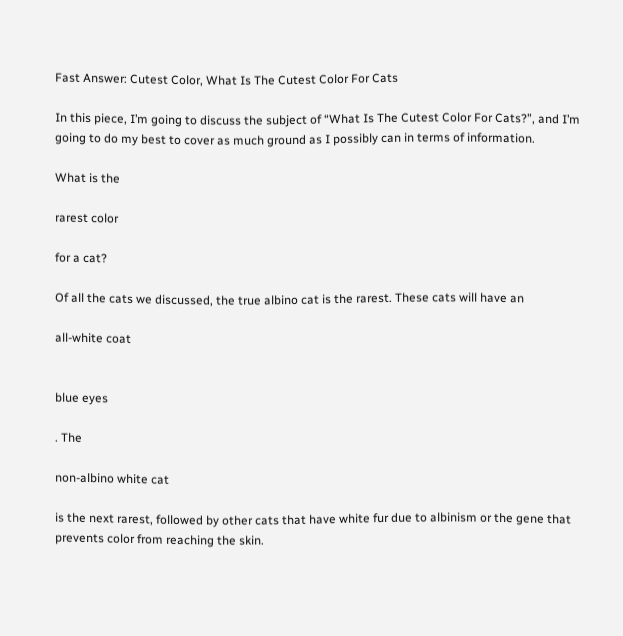Fast Answer: Cutest Color, What Is The Cutest Color For Cats

In this piece, I’m going to discuss the subject of “What Is The Cutest Color For Cats?”, and I’m going to do my best to cover as much ground as I possibly can in terms of information.

What is the

rarest color

for a cat?

Of all the cats we discussed, the true albino cat is the rarest. These cats will have an

all-white coat


blue eyes

. The

non-albino white cat

is the next rarest, followed by other cats that have white fur due to albinism or the gene that prevents color from reaching the skin.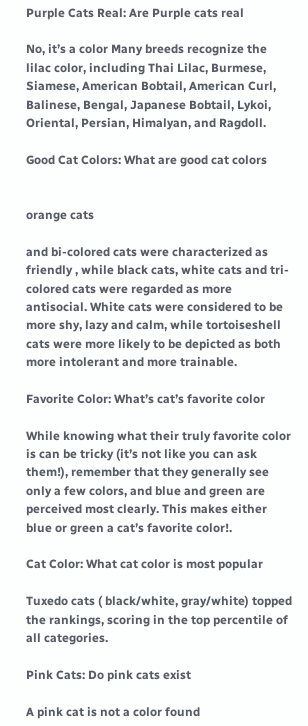Purple Cats Real: Are Purple cats real

No, it’s a color Many breeds recognize the lilac color, including Thai Lilac, Burmese, Siamese, American Bobtail, American Curl, Balinese, Bengal, Japanese Bobtail, Lykoi, Oriental, Persian, Himalyan, and Ragdoll.

Good Cat Colors: What are good cat colors


orange cats

and bi-colored cats were characterized as friendly , while black cats, white cats and tri-colored cats were regarded as more antisocial. White cats were considered to be more shy, lazy and calm, while tortoiseshell cats were more likely to be depicted as both more intolerant and more trainable.

Favorite Color: What’s cat’s favorite color

While knowing what their truly favorite color is can be tricky (it’s not like you can ask them!), remember that they generally see only a few colors, and blue and green are perceived most clearly. This makes either blue or green a cat’s favorite color!.

Cat Color: What cat color is most popular

Tuxedo cats ( black/white, gray/white) topped the rankings, scoring in the top percentile of all categories.

Pink Cats: Do pink cats exist

A pink cat is not a color found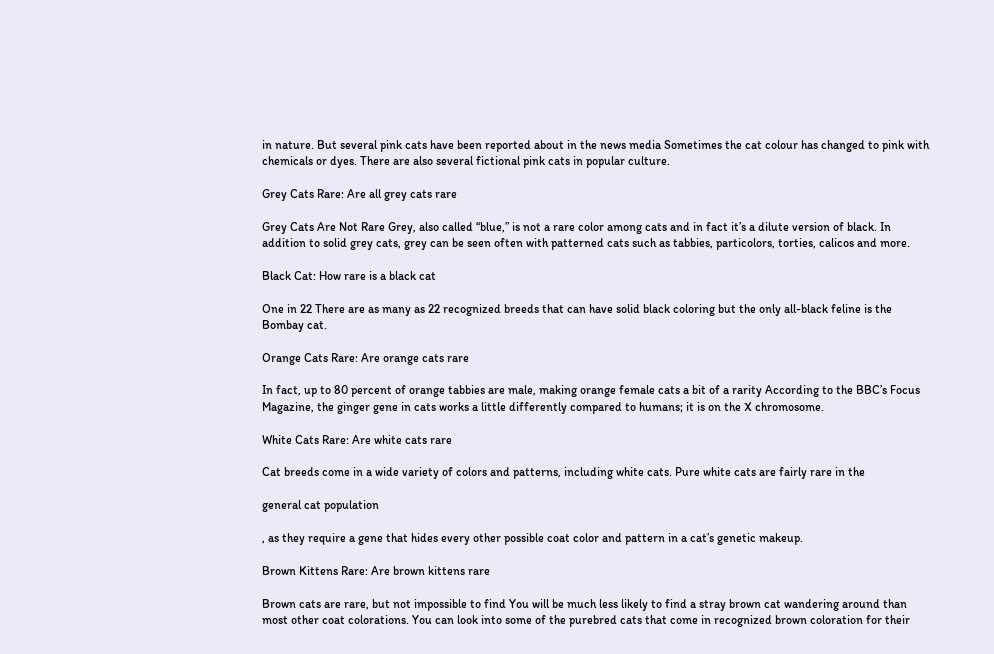in nature. But several pink cats have been reported about in the news media Sometimes the cat colour has changed to pink with chemicals or dyes. There are also several fictional pink cats in popular culture.

Grey Cats Rare: Are all grey cats rare

Grey Cats Are Not Rare Grey, also called “blue,” is not a rare color among cats and in fact it’s a dilute version of black. In addition to solid grey cats, grey can be seen often with patterned cats such as tabbies, particolors, torties, calicos and more.

Black Cat: How rare is a black cat

One in 22 There are as many as 22 recognized breeds that can have solid black coloring but the only all-black feline is the Bombay cat.

Orange Cats Rare: Are orange cats rare

In fact, up to 80 percent of orange tabbies are male, making orange female cats a bit of a rarity According to the BBC’s Focus Magazine, the ginger gene in cats works a little differently compared to humans; it is on the X chromosome.

White Cats Rare: Are white cats rare

Cat breeds come in a wide variety of colors and patterns, including white cats. Pure white cats are fairly rare in the

general cat population

, as they require a gene that hides every other possible coat color and pattern in a cat’s genetic makeup.

Brown Kittens Rare: Are brown kittens rare

Brown cats are rare, but not impossible to find You will be much less likely to find a stray brown cat wandering around than most other coat colorations. You can look into some of the purebred cats that come in recognized brown coloration for their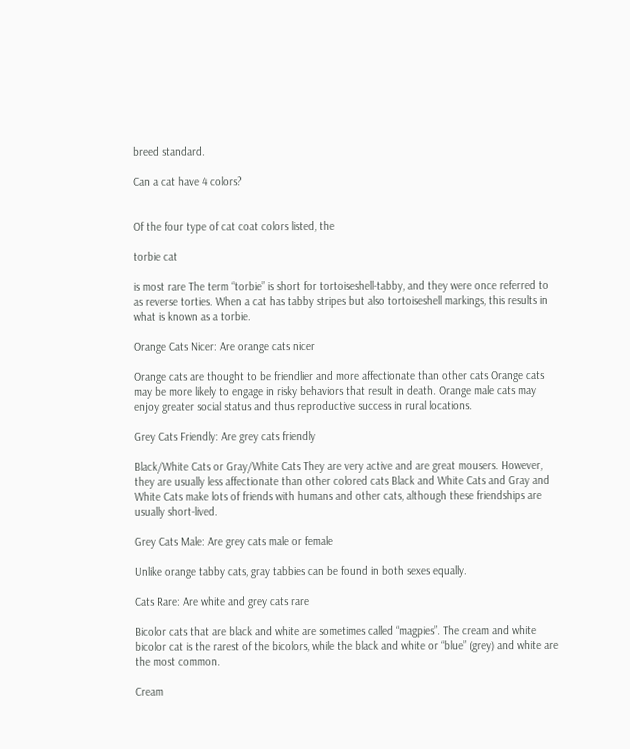breed standard.

Can a cat have 4 colors?


Of the four type of cat coat colors listed, the

torbie cat

is most rare The term “torbie” is short for tortoiseshell-tabby, and they were once referred to as reverse torties. When a cat has tabby stripes but also tortoiseshell markings, this results in what is known as a torbie.

Orange Cats Nicer: Are orange cats nicer

Orange cats are thought to be friendlier and more affectionate than other cats Orange cats may be more likely to engage in risky behaviors that result in death. Orange male cats may enjoy greater social status and thus reproductive success in rural locations.

Grey Cats Friendly: Are grey cats friendly

Black/White Cats or Gray/White Cats They are very active and are great mousers. However, they are usually less affectionate than other colored cats Black and White Cats and Gray and White Cats make lots of friends with humans and other cats, although these friendships are usually short-lived.

Grey Cats Male: Are grey cats male or female

Unlike orange tabby cats, gray tabbies can be found in both sexes equally.

Cats Rare: Are white and grey cats rare

Bicolor cats that are black and white are sometimes called “magpies”. The cream and white bicolor cat is the rarest of the bicolors, while the black and white or “blue” (grey) and white are the most common.

Cream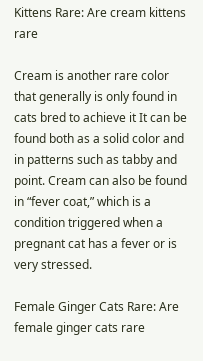Kittens Rare: Are cream kittens rare

Cream is another rare color that generally is only found in cats bred to achieve it It can be found both as a solid color and in patterns such as tabby and point. Cream can also be found in “fever coat,” which is a condition triggered when a pregnant cat has a fever or is very stressed.

Female Ginger Cats Rare: Are female ginger cats rare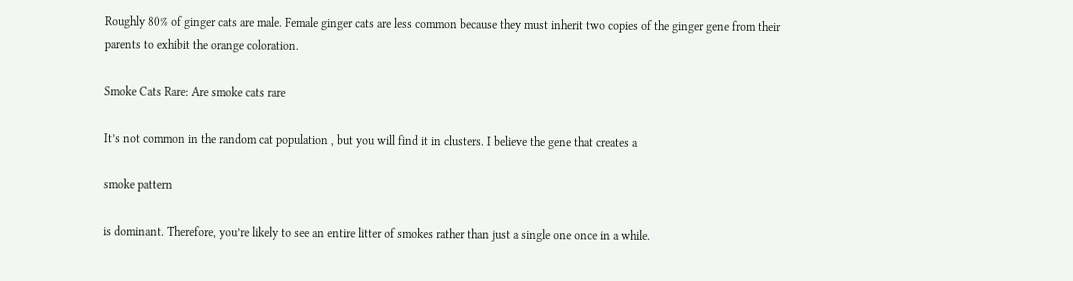Roughly 80% of ginger cats are male. Female ginger cats are less common because they must inherit two copies of the ginger gene from their parents to exhibit the orange coloration.

Smoke Cats Rare: Are smoke cats rare

It’s not common in the random cat population , but you will find it in clusters. I believe the gene that creates a

smoke pattern

is dominant. Therefore, you’re likely to see an entire litter of smokes rather than just a single one once in a while.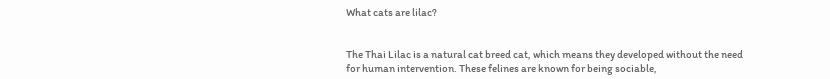What cats are lilac?


The Thai Lilac is a natural cat breed cat, which means they developed without the need for human intervention. These felines are known for being sociable,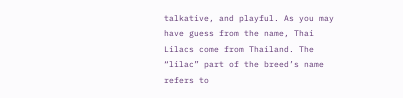talkative, and playful. As you may have guess from the name, Thai Lilacs come from Thailand. The “lilac” part of the breed’s name refers to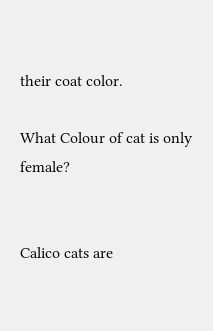their coat color.

What Colour of cat is only female?


Calico cats are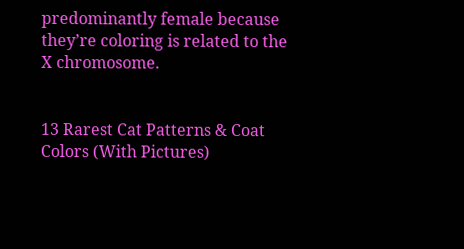predominantly female because they’re coloring is related to the X chromosome.


13 Rarest Cat Patterns & Coat Colors (With Pictures)